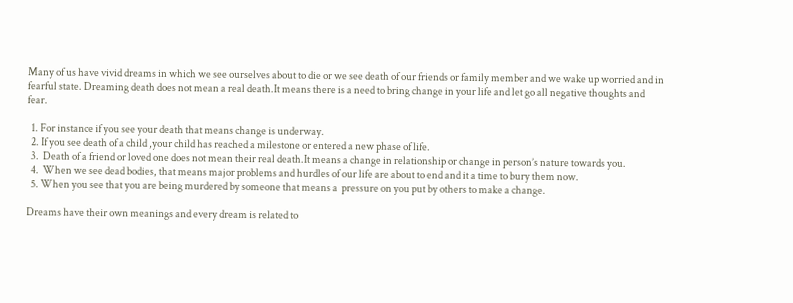Many of us have vivid dreams in which we see ourselves about to die or we see death of our friends or family member and we wake up worried and in fearful state. Dreaming death does not mean a real death.It means there is a need to bring change in your life and let go all negative thoughts and fear.

  1. For instance if you see your death that means change is underway.
  2. If you see death of a child ,your child has reached a milestone or entered a new phase of life.
  3.  Death of a friend or loved one does not mean their real death.It means a change in relationship or change in person’s nature towards you.
  4.  When we see dead bodies, that means major problems and hurdles of our life are about to end and it a time to bury them now.
  5. When you see that you are being murdered by someone that means a  pressure on you put by others to make a change.

Dreams have their own meanings and every dream is related to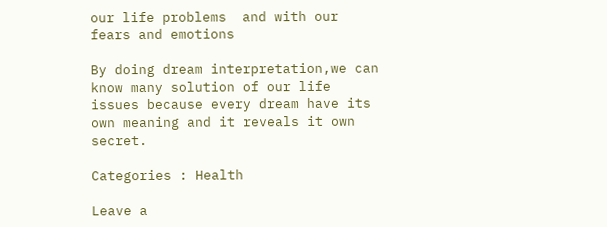our life problems  and with our fears and emotions

By doing dream interpretation,we can know many solution of our life issues because every dream have its own meaning and it reveals it own secret.

Categories : Health

Leave a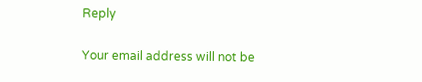Reply

Your email address will not be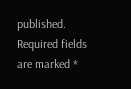published. Required fields are marked *